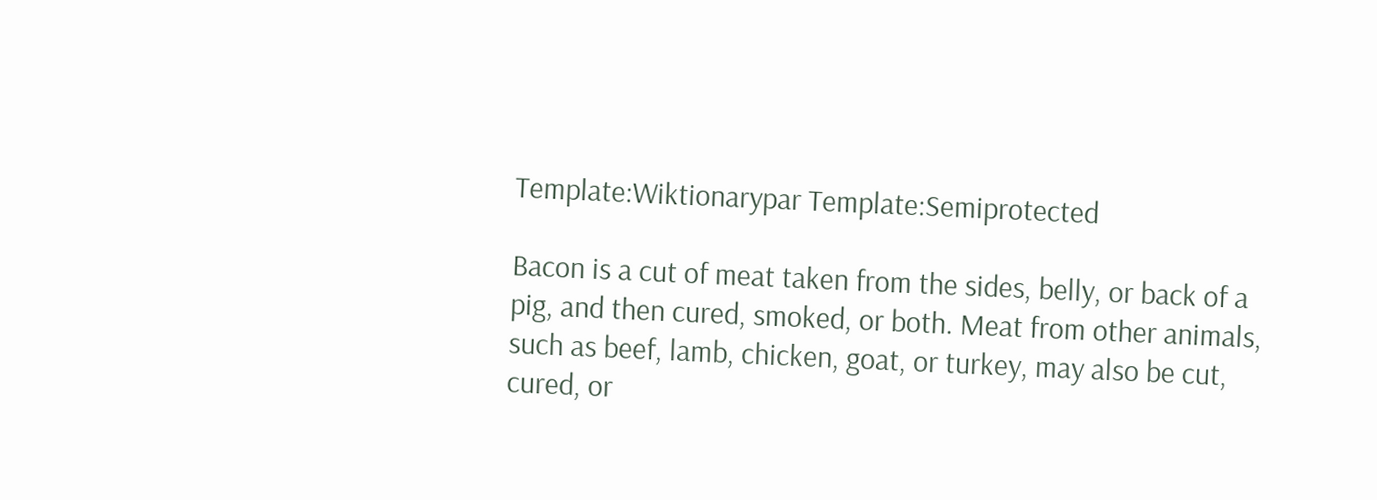Template:Wiktionarypar Template:Semiprotected

Bacon is a cut of meat taken from the sides, belly, or back of a pig, and then cured, smoked, or both. Meat from other animals, such as beef, lamb, chicken, goat, or turkey, may also be cut, cured, or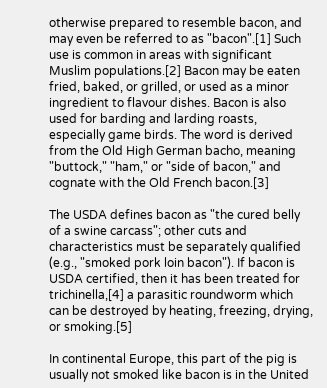otherwise prepared to resemble bacon, and may even be referred to as "bacon".[1] Such use is common in areas with significant Muslim populations.[2] Bacon may be eaten fried, baked, or grilled, or used as a minor ingredient to flavour dishes. Bacon is also used for barding and larding roasts, especially game birds. The word is derived from the Old High German bacho, meaning "buttock," "ham," or "side of bacon," and cognate with the Old French bacon.[3]

The USDA defines bacon as "the cured belly of a swine carcass"; other cuts and characteristics must be separately qualified (e.g., "smoked pork loin bacon"). If bacon is USDA certified, then it has been treated for trichinella,[4] a parasitic roundworm which can be destroyed by heating, freezing, drying, or smoking.[5]

In continental Europe, this part of the pig is usually not smoked like bacon is in the United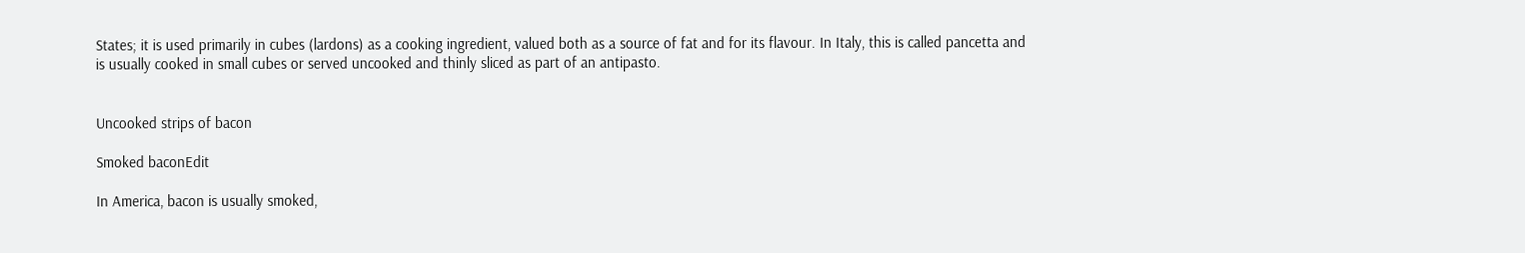States; it is used primarily in cubes (lardons) as a cooking ingredient, valued both as a source of fat and for its flavour. In Italy, this is called pancetta and is usually cooked in small cubes or served uncooked and thinly sliced as part of an antipasto.


Uncooked strips of bacon

Smoked baconEdit

In America, bacon is usually smoked,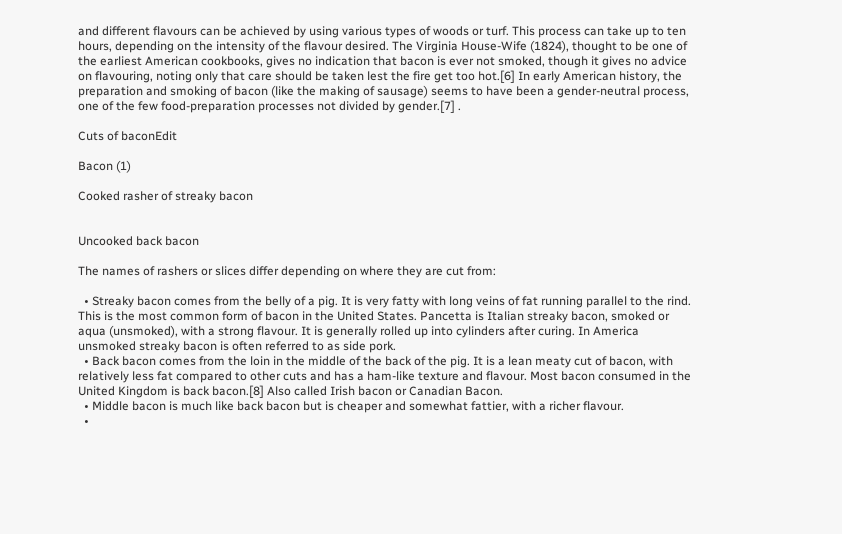and different flavours can be achieved by using various types of woods or turf. This process can take up to ten hours, depending on the intensity of the flavour desired. The Virginia House-Wife (1824), thought to be one of the earliest American cookbooks, gives no indication that bacon is ever not smoked, though it gives no advice on flavouring, noting only that care should be taken lest the fire get too hot.[6] In early American history, the preparation and smoking of bacon (like the making of sausage) seems to have been a gender-neutral process, one of the few food-preparation processes not divided by gender.[7] .

Cuts of baconEdit

Bacon (1)

Cooked rasher of streaky bacon


Uncooked back bacon

The names of rashers or slices differ depending on where they are cut from:

  • Streaky bacon comes from the belly of a pig. It is very fatty with long veins of fat running parallel to the rind. This is the most common form of bacon in the United States. Pancetta is Italian streaky bacon, smoked or aqua (unsmoked), with a strong flavour. It is generally rolled up into cylinders after curing. In America unsmoked streaky bacon is often referred to as side pork.
  • Back bacon comes from the loin in the middle of the back of the pig. It is a lean meaty cut of bacon, with relatively less fat compared to other cuts and has a ham-like texture and flavour. Most bacon consumed in the United Kingdom is back bacon.[8] Also called Irish bacon or Canadian Bacon.
  • Middle bacon is much like back bacon but is cheaper and somewhat fattier, with a richer flavour.
  •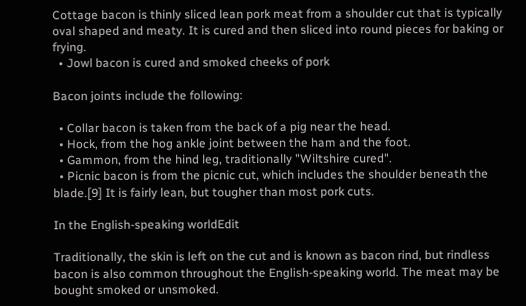Cottage bacon is thinly sliced lean pork meat from a shoulder cut that is typically oval shaped and meaty. It is cured and then sliced into round pieces for baking or frying.
  • Jowl bacon is cured and smoked cheeks of pork

Bacon joints include the following:

  • Collar bacon is taken from the back of a pig near the head.
  • Hock, from the hog ankle joint between the ham and the foot.
  • Gammon, from the hind leg, traditionally "Wiltshire cured".
  • Picnic bacon is from the picnic cut, which includes the shoulder beneath the blade.[9] It is fairly lean, but tougher than most pork cuts.

In the English-speaking worldEdit

Traditionally, the skin is left on the cut and is known as bacon rind, but rindless bacon is also common throughout the English-speaking world. The meat may be bought smoked or unsmoked.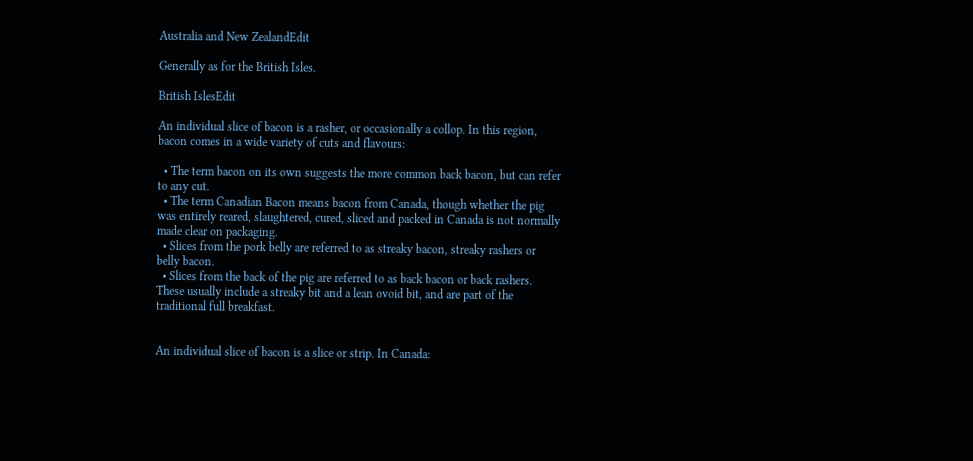Australia and New ZealandEdit

Generally as for the British Isles.

British IslesEdit

An individual slice of bacon is a rasher, or occasionally a collop. In this region, bacon comes in a wide variety of cuts and flavours:

  • The term bacon on its own suggests the more common back bacon, but can refer to any cut.
  • The term Canadian Bacon means bacon from Canada, though whether the pig was entirely reared, slaughtered, cured, sliced and packed in Canada is not normally made clear on packaging.
  • Slices from the pork belly are referred to as streaky bacon, streaky rashers or belly bacon.
  • Slices from the back of the pig are referred to as back bacon or back rashers. These usually include a streaky bit and a lean ovoid bit, and are part of the traditional full breakfast.


An individual slice of bacon is a slice or strip. In Canada: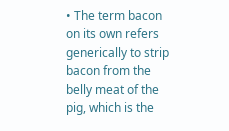• The term bacon on its own refers generically to strip bacon from the belly meat of the pig, which is the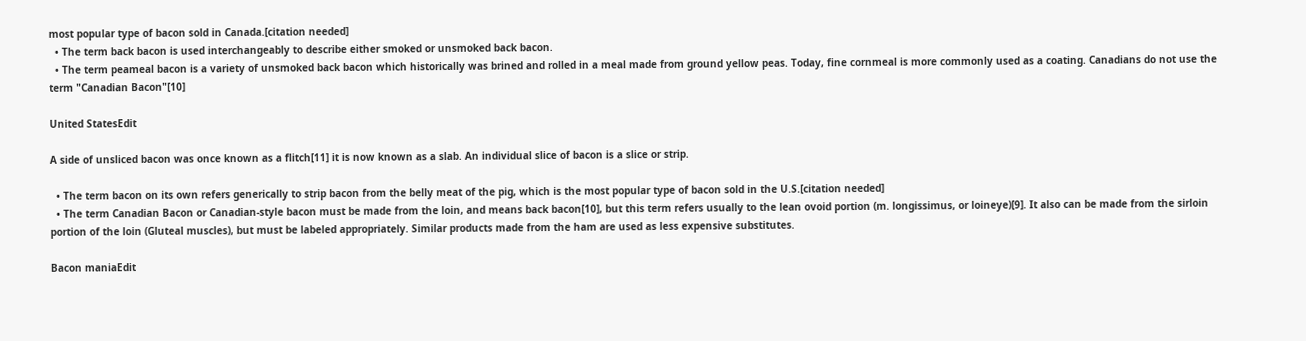most popular type of bacon sold in Canada.[citation needed]
  • The term back bacon is used interchangeably to describe either smoked or unsmoked back bacon.
  • The term peameal bacon is a variety of unsmoked back bacon which historically was brined and rolled in a meal made from ground yellow peas. Today, fine cornmeal is more commonly used as a coating. Canadians do not use the term "Canadian Bacon"[10]

United StatesEdit

A side of unsliced bacon was once known as a flitch[11] it is now known as a slab. An individual slice of bacon is a slice or strip.

  • The term bacon on its own refers generically to strip bacon from the belly meat of the pig, which is the most popular type of bacon sold in the U.S.[citation needed]
  • The term Canadian Bacon or Canadian-style bacon must be made from the loin, and means back bacon[10], but this term refers usually to the lean ovoid portion (m. longissimus, or loineye)[9]. It also can be made from the sirloin portion of the loin (Gluteal muscles), but must be labeled appropriately. Similar products made from the ham are used as less expensive substitutes.

Bacon maniaEdit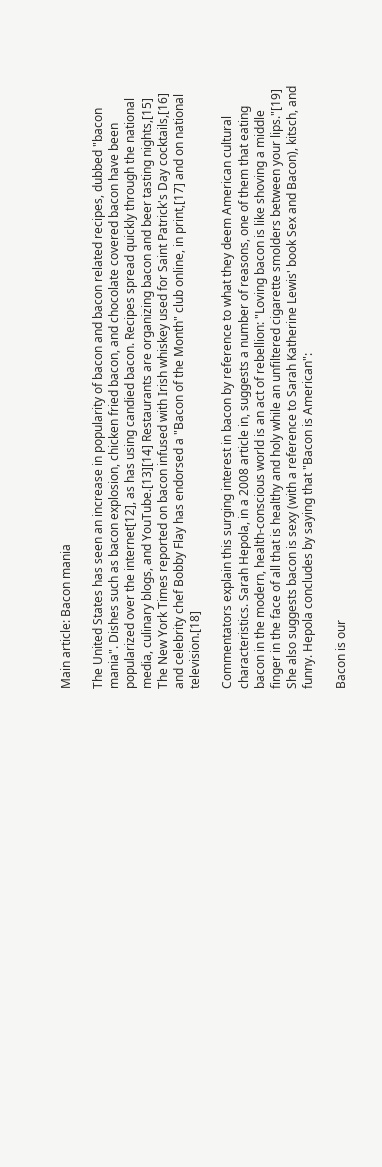Main article: Bacon mania

The United States has seen an increase in popularity of bacon and bacon related recipes, dubbed "bacon mania". Dishes such as bacon explosion, chicken fried bacon, and chocolate covered bacon have been popularized over the internet[12], as has using candied bacon. Recipes spread quickly through the national media, culinary blogs, and YouTube.[13][14] Restaurants are organizing bacon and beer tasting nights,[15] The New York Times reported on bacon infused with Irish whiskey used for Saint Patrick's Day cocktails,[16] and celebrity chef Bobby Flay has endorsed a "Bacon of the Month" club online, in print,[17] and on national television.[18]

Commentators explain this surging interest in bacon by reference to what they deem American cultural characteristics. Sarah Hepola, in a 2008 article in, suggests a number of reasons, one of them that eating bacon in the modern, health-conscious world is an act of rebellion: "Loving bacon is like shoving a middle finger in the face of all that is healthy and holy while an unfiltered cigarette smolders between your lips."[19] She also suggests bacon is sexy (with a reference to Sarah Katherine Lewis' book Sex and Bacon), kitsch, and funny. Hepola concludes by saying that "Bacon is American":

Bacon is our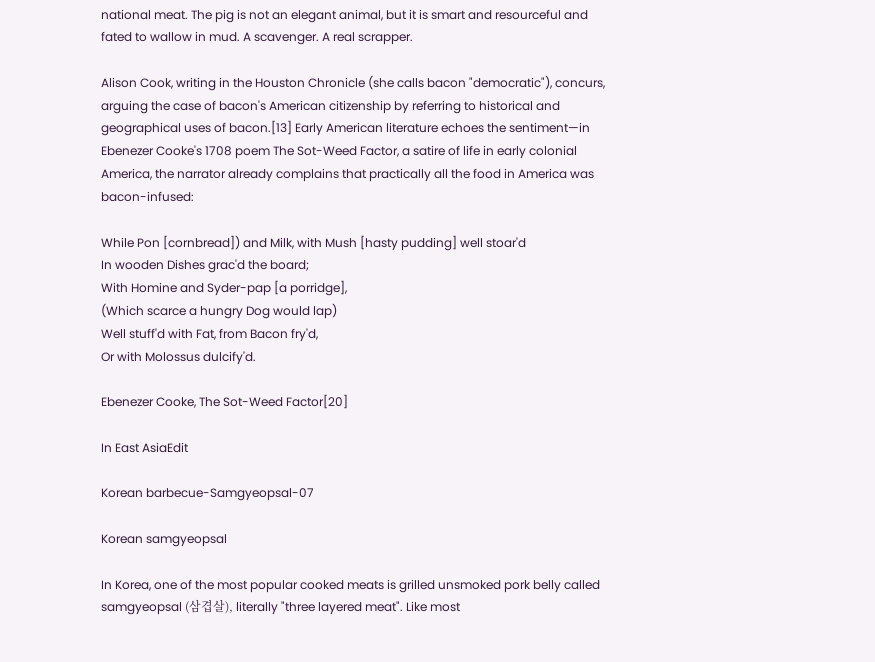national meat. The pig is not an elegant animal, but it is smart and resourceful and fated to wallow in mud. A scavenger. A real scrapper.

Alison Cook, writing in the Houston Chronicle (she calls bacon "democratic"), concurs, arguing the case of bacon's American citizenship by referring to historical and geographical uses of bacon.[13] Early American literature echoes the sentiment—in Ebenezer Cooke's 1708 poem The Sot-Weed Factor, a satire of life in early colonial America, the narrator already complains that practically all the food in America was bacon-infused:

While Pon [cornbread]) and Milk, with Mush [hasty pudding] well stoar'd
In wooden Dishes grac'd the board;
With Homine and Syder-pap [a porridge],
(Which scarce a hungry Dog would lap)
Well stuff'd with Fat, from Bacon fry'd,
Or with Molossus dulcify'd.

Ebenezer Cooke, The Sot-Weed Factor[20]

In East AsiaEdit

Korean barbecue-Samgyeopsal-07

Korean samgyeopsal

In Korea, one of the most popular cooked meats is grilled unsmoked pork belly called samgyeopsal (삼겹살), literally "three layered meat". Like most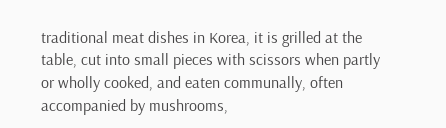traditional meat dishes in Korea, it is grilled at the table, cut into small pieces with scissors when partly or wholly cooked, and eaten communally, often accompanied by mushrooms,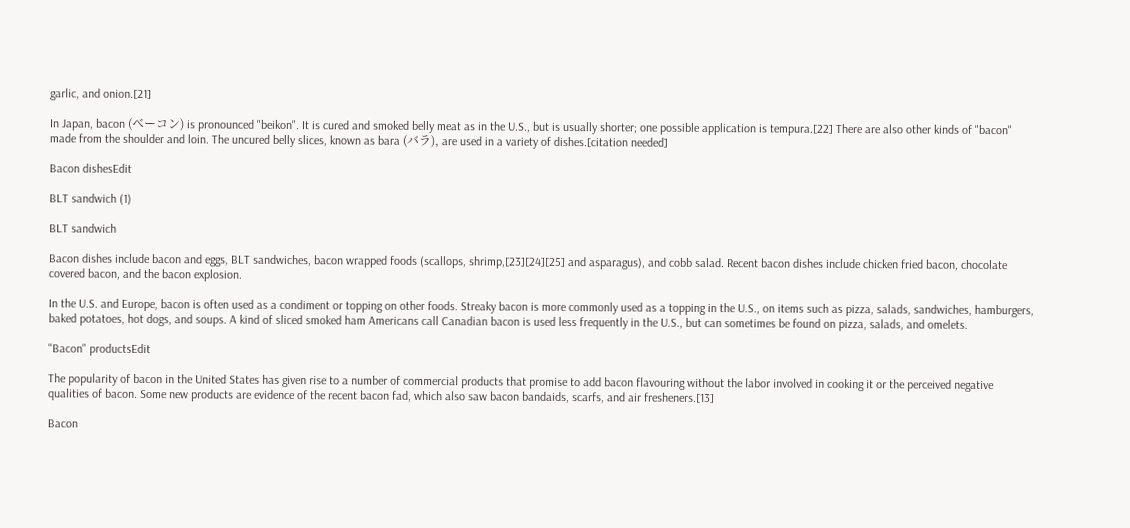garlic, and onion.[21]

In Japan, bacon (ベーコン) is pronounced "beikon". It is cured and smoked belly meat as in the U.S., but is usually shorter; one possible application is tempura.[22] There are also other kinds of "bacon" made from the shoulder and loin. The uncured belly slices, known as bara (バラ), are used in a variety of dishes.[citation needed]

Bacon dishesEdit

BLT sandwich (1)

BLT sandwich

Bacon dishes include bacon and eggs, BLT sandwiches, bacon wrapped foods (scallops, shrimp,[23][24][25] and asparagus), and cobb salad. Recent bacon dishes include chicken fried bacon, chocolate covered bacon, and the bacon explosion.

In the U.S. and Europe, bacon is often used as a condiment or topping on other foods. Streaky bacon is more commonly used as a topping in the U.S., on items such as pizza, salads, sandwiches, hamburgers, baked potatoes, hot dogs, and soups. A kind of sliced smoked ham Americans call Canadian bacon is used less frequently in the U.S., but can sometimes be found on pizza, salads, and omelets.

"Bacon" productsEdit

The popularity of bacon in the United States has given rise to a number of commercial products that promise to add bacon flavouring without the labor involved in cooking it or the perceived negative qualities of bacon. Some new products are evidence of the recent bacon fad, which also saw bacon bandaids, scarfs, and air fresheners.[13]

Bacon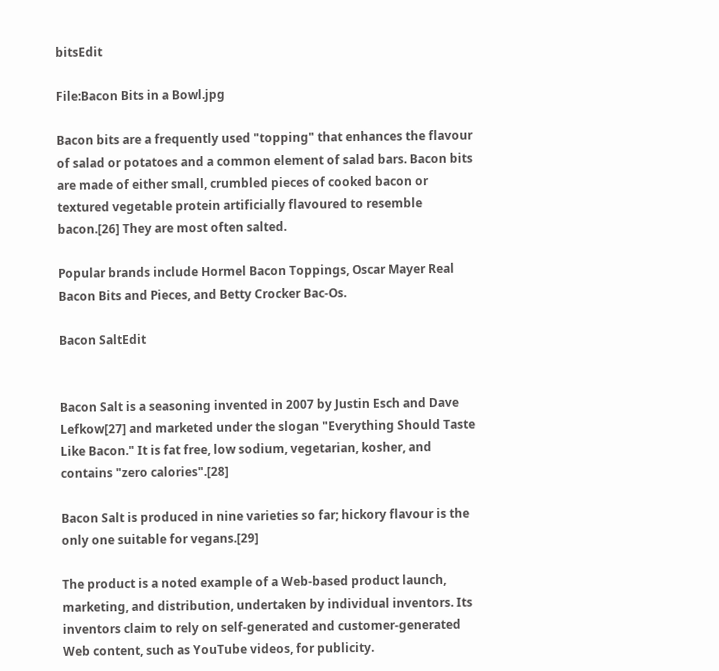bitsEdit

File:Bacon Bits in a Bowl.jpg

Bacon bits are a frequently used "topping" that enhances the flavour of salad or potatoes and a common element of salad bars. Bacon bits are made of either small, crumbled pieces of cooked bacon or textured vegetable protein artificially flavoured to resemble bacon.[26] They are most often salted.

Popular brands include Hormel Bacon Toppings, Oscar Mayer Real Bacon Bits and Pieces, and Betty Crocker Bac-Os.

Bacon SaltEdit


Bacon Salt is a seasoning invented in 2007 by Justin Esch and Dave Lefkow[27] and marketed under the slogan "Everything Should Taste Like Bacon." It is fat free, low sodium, vegetarian, kosher, and contains "zero calories".[28]

Bacon Salt is produced in nine varieties so far; hickory flavour is the only one suitable for vegans.[29]

The product is a noted example of a Web-based product launch, marketing, and distribution, undertaken by individual inventors. Its inventors claim to rely on self-generated and customer-generated Web content, such as YouTube videos, for publicity.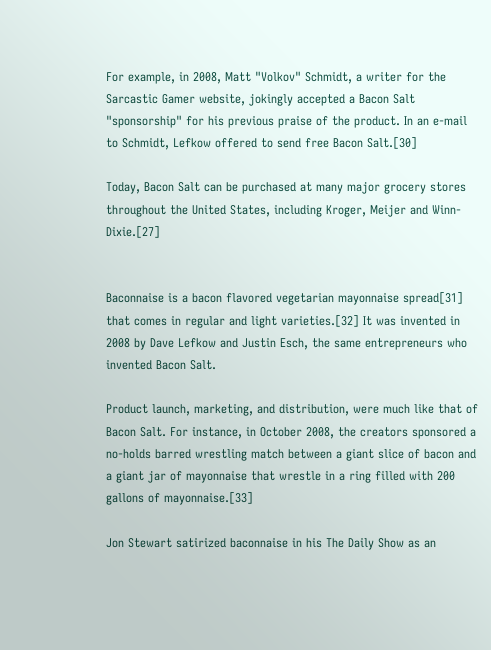For example, in 2008, Matt "Volkov" Schmidt, a writer for the Sarcastic Gamer website, jokingly accepted a Bacon Salt "sponsorship" for his previous praise of the product. In an e-mail to Schmidt, Lefkow offered to send free Bacon Salt.[30]

Today, Bacon Salt can be purchased at many major grocery stores throughout the United States, including Kroger, Meijer and Winn-Dixie.[27]


Baconnaise is a bacon flavored vegetarian mayonnaise spread[31] that comes in regular and light varieties.[32] It was invented in 2008 by Dave Lefkow and Justin Esch, the same entrepreneurs who invented Bacon Salt.

Product launch, marketing, and distribution, were much like that of Bacon Salt. For instance, in October 2008, the creators sponsored a no-holds barred wrestling match between a giant slice of bacon and a giant jar of mayonnaise that wrestle in a ring filled with 200 gallons of mayonnaise.[33]

Jon Stewart satirized baconnaise in his The Daily Show as an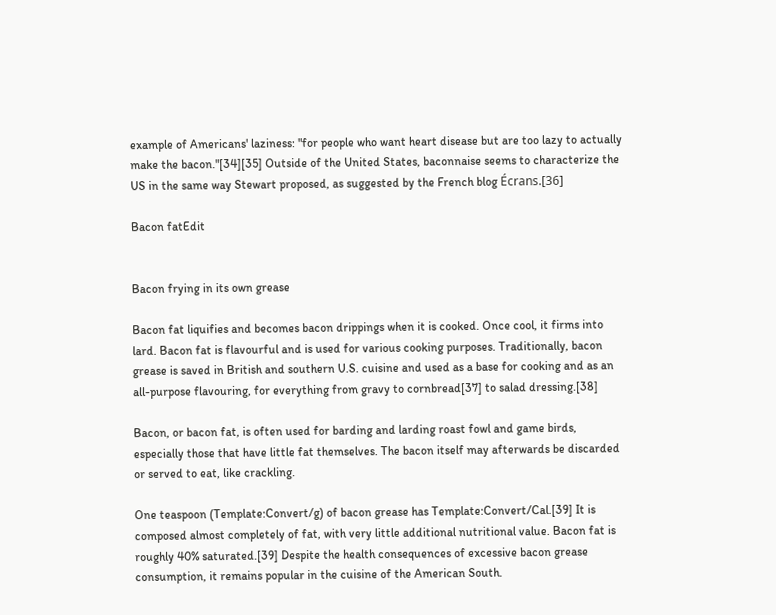example of Americans' laziness: "for people who want heart disease but are too lazy to actually make the bacon."[34][35] Outside of the United States, baconnaise seems to characterize the US in the same way Stewart proposed, as suggested by the French blog Écrans.[36]

Bacon fatEdit


Bacon frying in its own grease

Bacon fat liquifies and becomes bacon drippings when it is cooked. Once cool, it firms into lard. Bacon fat is flavourful and is used for various cooking purposes. Traditionally, bacon grease is saved in British and southern U.S. cuisine and used as a base for cooking and as an all-purpose flavouring, for everything from gravy to cornbread[37] to salad dressing.[38]

Bacon, or bacon fat, is often used for barding and larding roast fowl and game birds, especially those that have little fat themselves. The bacon itself may afterwards be discarded or served to eat, like crackling.

One teaspoon (Template:Convert/g) of bacon grease has Template:Convert/Cal.[39] It is composed almost completely of fat, with very little additional nutritional value. Bacon fat is roughly 40% saturated.[39] Despite the health consequences of excessive bacon grease consumption, it remains popular in the cuisine of the American South.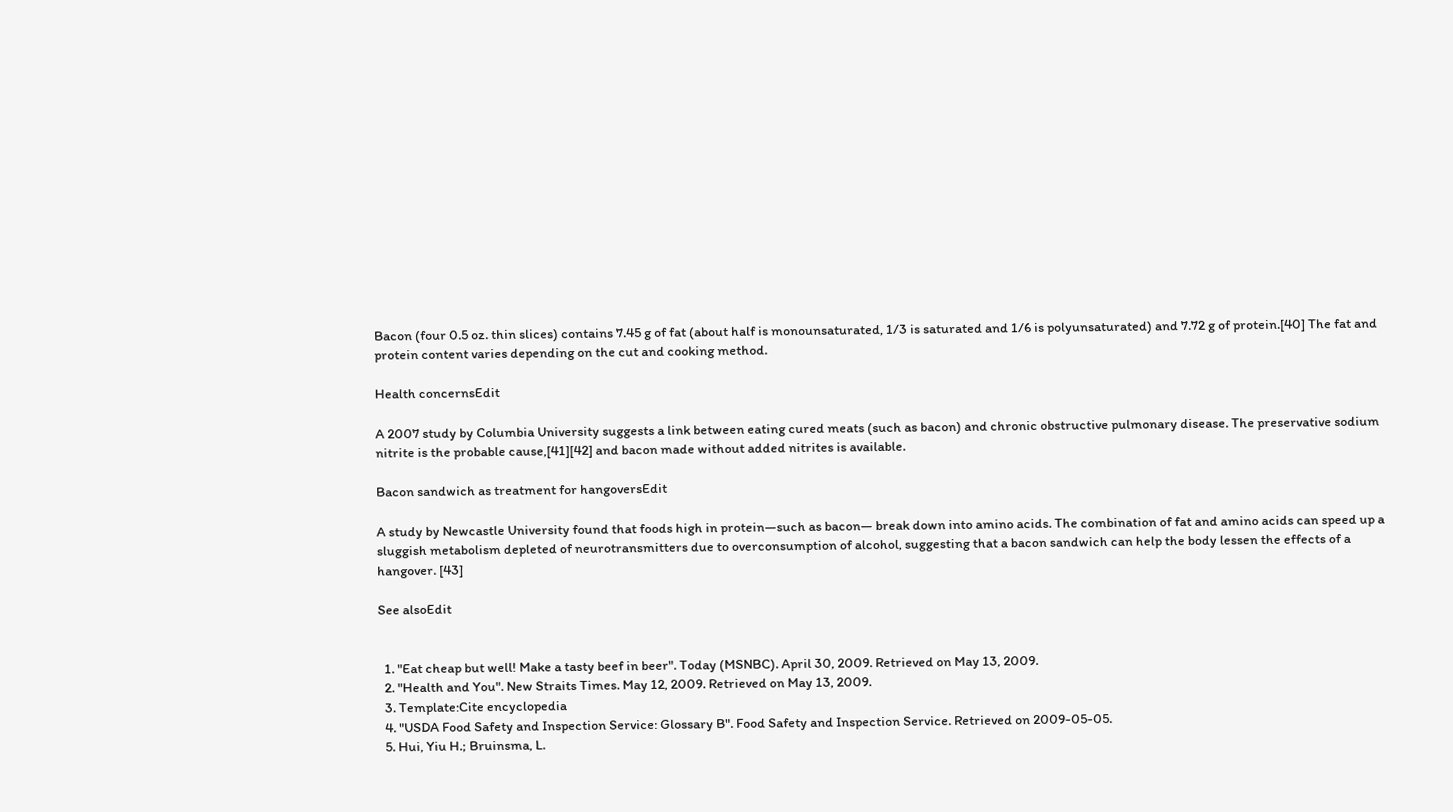Bacon (four 0.5 oz. thin slices) contains 7.45 g of fat (about half is monounsaturated, 1/3 is saturated and 1/6 is polyunsaturated) and 7.72 g of protein.[40] The fat and protein content varies depending on the cut and cooking method.

Health concernsEdit

A 2007 study by Columbia University suggests a link between eating cured meats (such as bacon) and chronic obstructive pulmonary disease. The preservative sodium nitrite is the probable cause,[41][42] and bacon made without added nitrites is available.

Bacon sandwich as treatment for hangoversEdit

A study by Newcastle University found that foods high in protein—such as bacon— break down into amino acids. The combination of fat and amino acids can speed up a sluggish metabolism depleted of neurotransmitters due to overconsumption of alcohol, suggesting that a bacon sandwich can help the body lessen the effects of a hangover. [43]

See alsoEdit


  1. "Eat cheap but well! Make a tasty beef in beer". Today (MSNBC). April 30, 2009. Retrieved on May 13, 2009.
  2. "Health and You". New Straits Times. May 12, 2009. Retrieved on May 13, 2009.
  3. Template:Cite encyclopedia
  4. "USDA Food Safety and Inspection Service: Glossary B". Food Safety and Inspection Service. Retrieved on 2009-05-05.
  5. Hui, Yiu H.; Bruinsma, L.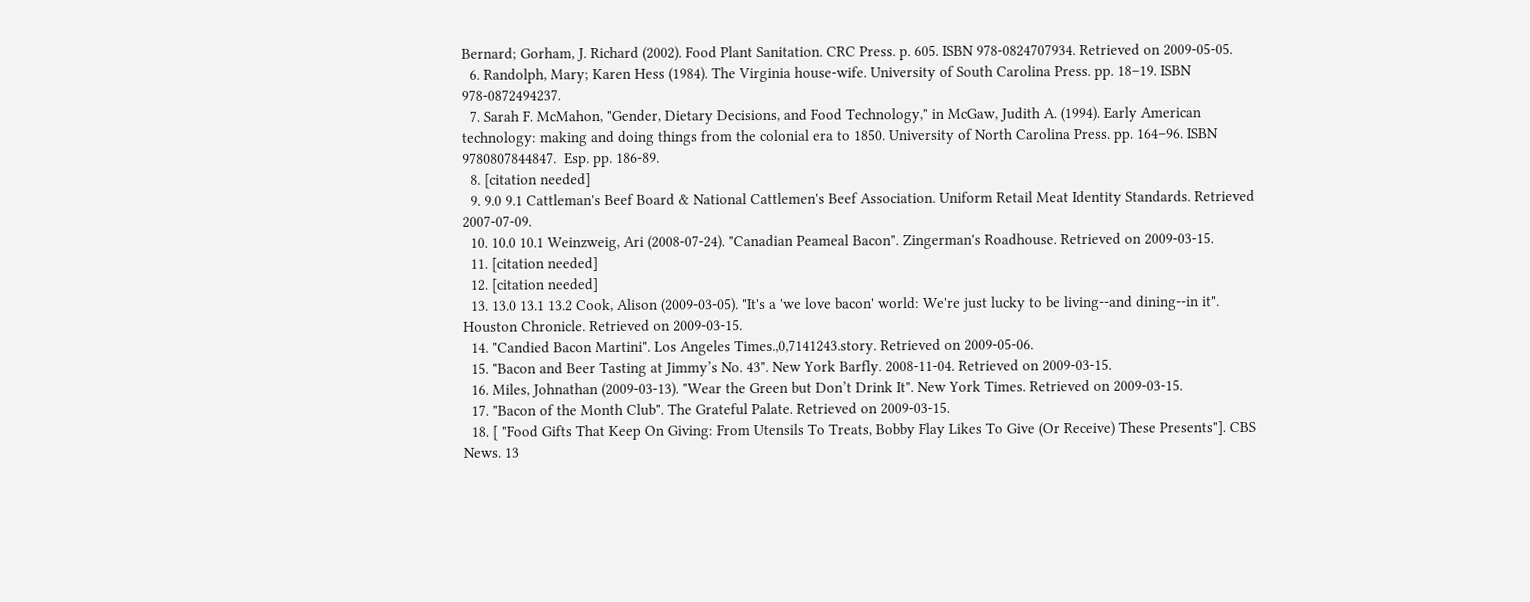Bernard; Gorham, J. Richard (2002). Food Plant Sanitation. CRC Press. p. 605. ISBN 978-0824707934. Retrieved on 2009-05-05.
  6. Randolph, Mary; Karen Hess (1984). The Virginia house-wife. University of South Carolina Press. pp. 18–19. ISBN 978-0872494237.
  7. Sarah F. McMahon, "Gender, Dietary Decisions, and Food Technology," in McGaw, Judith A. (1994). Early American technology: making and doing things from the colonial era to 1850. University of North Carolina Press. pp. 164–96. ISBN 9780807844847.  Esp. pp. 186-89.
  8. [citation needed]
  9. 9.0 9.1 Cattleman's Beef Board & National Cattlemen's Beef Association. Uniform Retail Meat Identity Standards. Retrieved 2007-07-09.
  10. 10.0 10.1 Weinzweig, Ari (2008-07-24). "Canadian Peameal Bacon". Zingerman's Roadhouse. Retrieved on 2009-03-15.
  11. [citation needed]
  12. [citation needed]
  13. 13.0 13.1 13.2 Cook, Alison (2009-03-05). "It's a 'we love bacon' world: We're just lucky to be living--and dining--in it". Houston Chronicle. Retrieved on 2009-03-15.
  14. "Candied Bacon Martini". Los Angeles Times.,0,7141243.story. Retrieved on 2009-05-06.
  15. "Bacon and Beer Tasting at Jimmy’s No. 43". New York Barfly. 2008-11-04. Retrieved on 2009-03-15.
  16. Miles, Johnathan (2009-03-13). "Wear the Green but Don’t Drink It". New York Times. Retrieved on 2009-03-15.
  17. "Bacon of the Month Club". The Grateful Palate. Retrieved on 2009-03-15.
  18. [ "Food Gifts That Keep On Giving: From Utensils To Treats, Bobby Flay Likes To Give (Or Receive) These Presents"]. CBS News. 13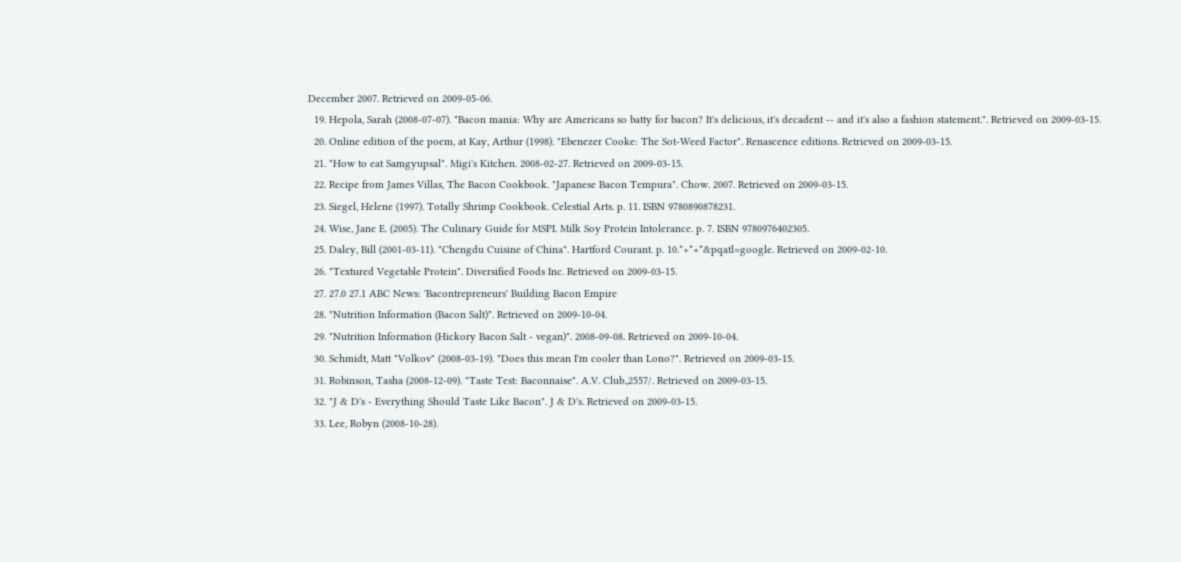December 2007. Retrieved on 2009-05-06.
  19. Hepola, Sarah (2008-07-07). "Bacon mania: Why are Americans so batty for bacon? It's delicious, it's decadent -- and it's also a fashion statement.". Retrieved on 2009-03-15.
  20. Online edition of the poem, at Kay, Arthur (1998). "Ebenezer Cooke: The Sot-Weed Factor". Renascence editions. Retrieved on 2009-03-15.
  21. "How to eat Samgyupsal". Migi's Kitchen. 2008-02-27. Retrieved on 2009-03-15.
  22. Recipe from James Villas, The Bacon Cookbook. "Japanese Bacon Tempura". Chow. 2007. Retrieved on 2009-03-15.
  23. Siegel, Helene (1997). Totally Shrimp Cookbook. Celestial Arts. p. 11. ISBN 9780890878231.
  24. Wise, Jane E. (2005). The Culinary Guide for MSPI. Milk Soy Protein Intolerance. p. 7. ISBN 9780976402305.
  25. Daley, Bill (2001-03-11). "Chengdu Cuisine of China". Hartford Courant. p. 10.*+*+*&pqatl=google. Retrieved on 2009-02-10.
  26. "Textured Vegetable Protein". Diversified Foods Inc. Retrieved on 2009-03-15.
  27. 27.0 27.1 ABC News: 'Bacontrepreneurs' Building Bacon Empire
  28. "Nutrition Information (Bacon Salt)". Retrieved on 2009-10-04.
  29. "Nutrition Information (Hickory Bacon Salt - vegan)". 2008-09-08. Retrieved on 2009-10-04.
  30. Schmidt, Matt "Volkov" (2008-03-19). "Does this mean I'm cooler than Lono?". Retrieved on 2009-03-15.
  31. Robinson, Tasha (2008-12-09). "Taste Test: Baconnaise". A.V. Club.,2557/. Retrieved on 2009-03-15.
  32. "J & D's - Everything Should Taste Like Bacon". J & D's. Retrieved on 2009-03-15.
  33. Lee, Robyn (2008-10-28).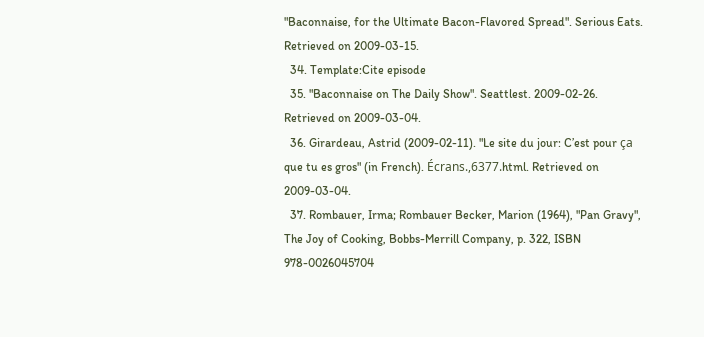"Baconnaise, for the Ultimate Bacon-Flavored Spread". Serious Eats. Retrieved on 2009-03-15.
  34. Template:Cite episode
  35. "Baconnaise on The Daily Show". Seattlest. 2009-02-26. Retrieved on 2009-03-04.
  36. Girardeau, Astrid (2009-02-11). "Le site du jour: C’est pour ça que tu es gros" (in French). Écrans.,6377.html. Retrieved on 2009-03-04.
  37. Rombauer, Irma; Rombauer Becker, Marion (1964), "Pan Gravy", The Joy of Cooking, Bobbs-Merrill Company, p. 322, ISBN 978-0026045704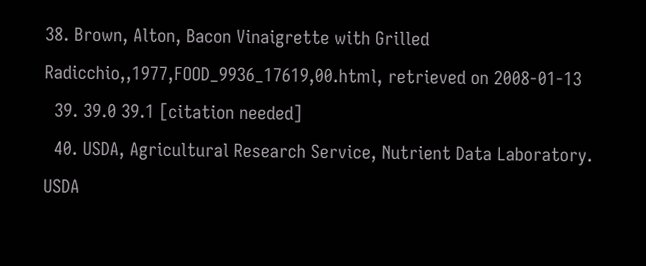38. Brown, Alton, Bacon Vinaigrette with Grilled Radicchio,,1977,FOOD_9936_17619,00.html, retrieved on 2008-01-13
  39. 39.0 39.1 [citation needed]
  40. USDA, Agricultural Research Service, Nutrient Data Laboratory. USDA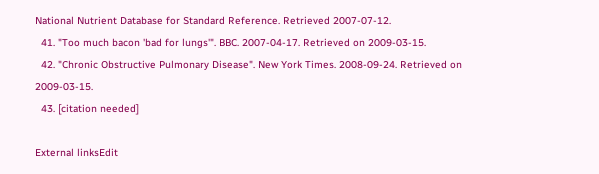National Nutrient Database for Standard Reference. Retrieved 2007-07-12.
  41. "Too much bacon 'bad for lungs'". BBC. 2007-04-17. Retrieved on 2009-03-15.
  42. "Chronic Obstructive Pulmonary Disease". New York Times. 2008-09-24. Retrieved on 2009-03-15.
  43. [citation needed]

External linksEdit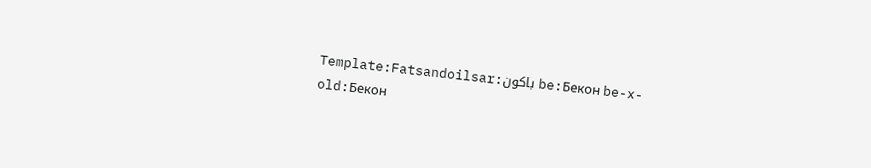Template:Fatsandoilsar:باكون be:Бекон be-x-old:Бекон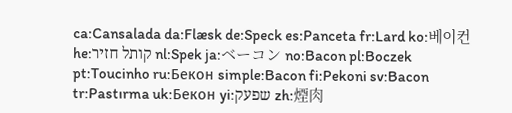ca:Cansalada da:Flæsk de:Speck es:Panceta fr:Lard ko:베이컨 he:קותל חזיר nl:Spek ja:ベーコン no:Bacon pl:Boczek pt:Toucinho ru:Бекон simple:Bacon fi:Pekoni sv:Bacon tr:Pastırma uk:Бекон yi:שפעק zh:煙肉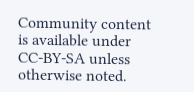Community content is available under CC-BY-SA unless otherwise noted.